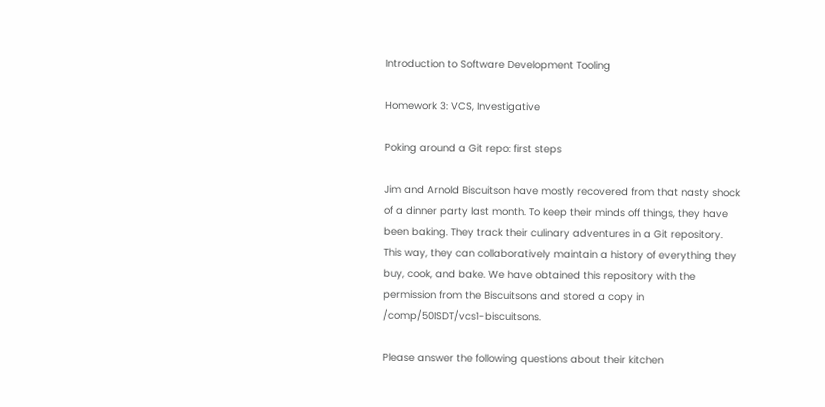Introduction to Software Development Tooling

Homework 3: VCS, Investigative

Poking around a Git repo: first steps

Jim and Arnold Biscuitson have mostly recovered from that nasty shock of a dinner party last month. To keep their minds off things, they have been baking. They track their culinary adventures in a Git repository. This way, they can collaboratively maintain a history of everything they buy, cook, and bake. We have obtained this repository with the permission from the Biscuitsons and stored a copy in /comp/50ISDT/vcs1-biscuitsons.

Please answer the following questions about their kitchen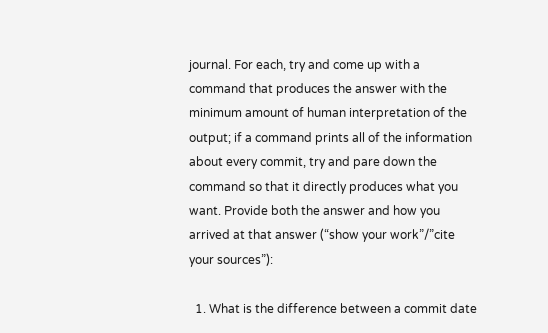journal. For each, try and come up with a command that produces the answer with the minimum amount of human interpretation of the output; if a command prints all of the information about every commit, try and pare down the command so that it directly produces what you want. Provide both the answer and how you arrived at that answer (“show your work”/”cite your sources”):

  1. What is the difference between a commit date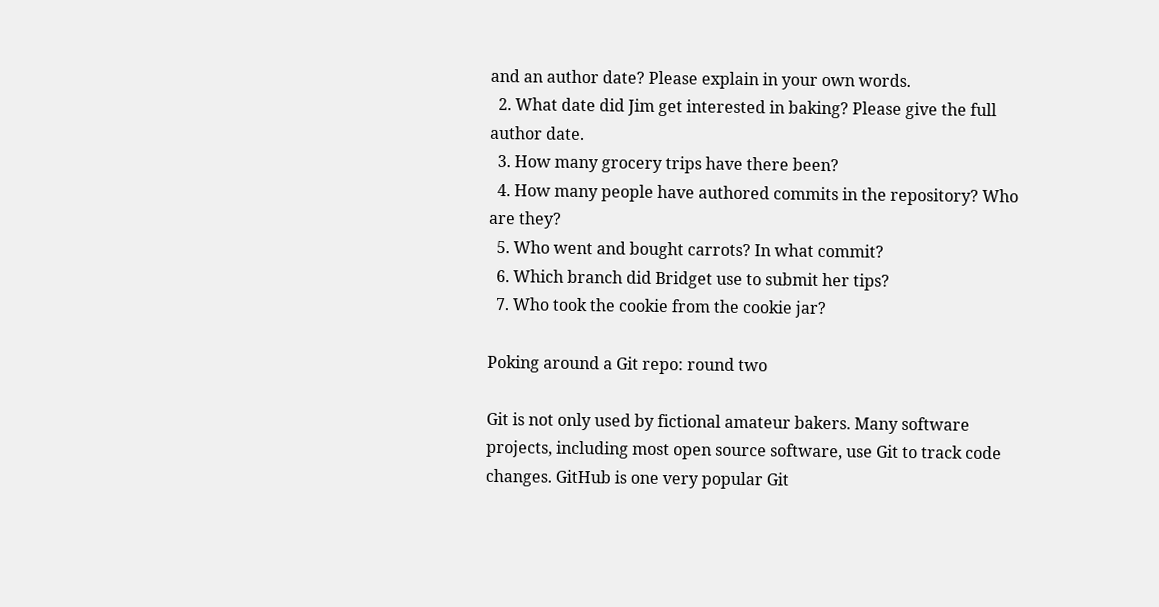and an author date? Please explain in your own words.
  2. What date did Jim get interested in baking? Please give the full author date.
  3. How many grocery trips have there been?
  4. How many people have authored commits in the repository? Who are they?
  5. Who went and bought carrots? In what commit?
  6. Which branch did Bridget use to submit her tips?
  7. Who took the cookie from the cookie jar?

Poking around a Git repo: round two

Git is not only used by fictional amateur bakers. Many software projects, including most open source software, use Git to track code changes. GitHub is one very popular Git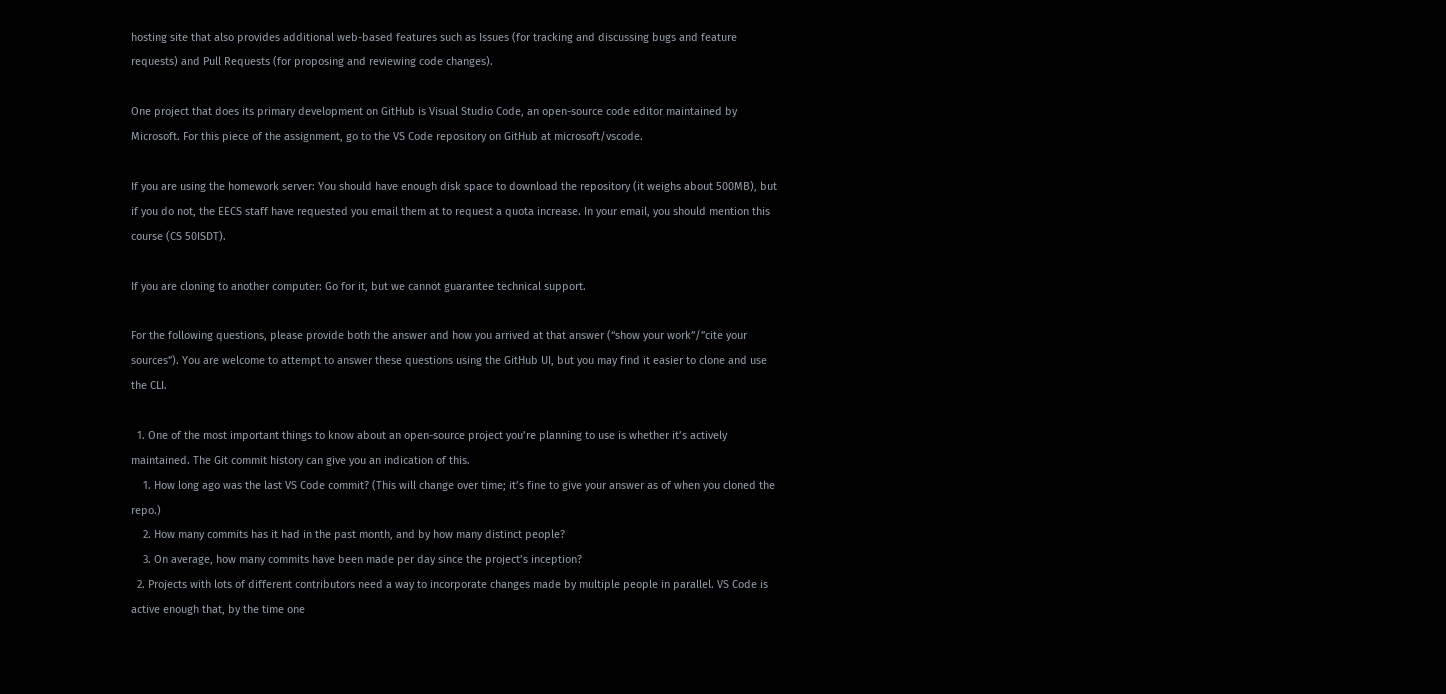hosting site that also provides additional web-based features such as Issues (for tracking and discussing bugs and feature requests) and Pull Requests (for proposing and reviewing code changes).

One project that does its primary development on GitHub is Visual Studio Code, an open-source code editor maintained by Microsoft. For this piece of the assignment, go to the VS Code repository on GitHub at microsoft/vscode.

If you are using the homework server: You should have enough disk space to download the repository (it weighs about 500MB), but if you do not, the EECS staff have requested you email them at to request a quota increase. In your email, you should mention this course (CS 50ISDT).

If you are cloning to another computer: Go for it, but we cannot guarantee technical support.

For the following questions, please provide both the answer and how you arrived at that answer (“show your work”/”cite your sources”). You are welcome to attempt to answer these questions using the GitHub UI, but you may find it easier to clone and use the CLI.

  1. One of the most important things to know about an open-source project you’re planning to use is whether it’s actively maintained. The Git commit history can give you an indication of this.
    1. How long ago was the last VS Code commit? (This will change over time; it’s fine to give your answer as of when you cloned the repo.)
    2. How many commits has it had in the past month, and by how many distinct people?
    3. On average, how many commits have been made per day since the project’s inception?
  2. Projects with lots of different contributors need a way to incorporate changes made by multiple people in parallel. VS Code is active enough that, by the time one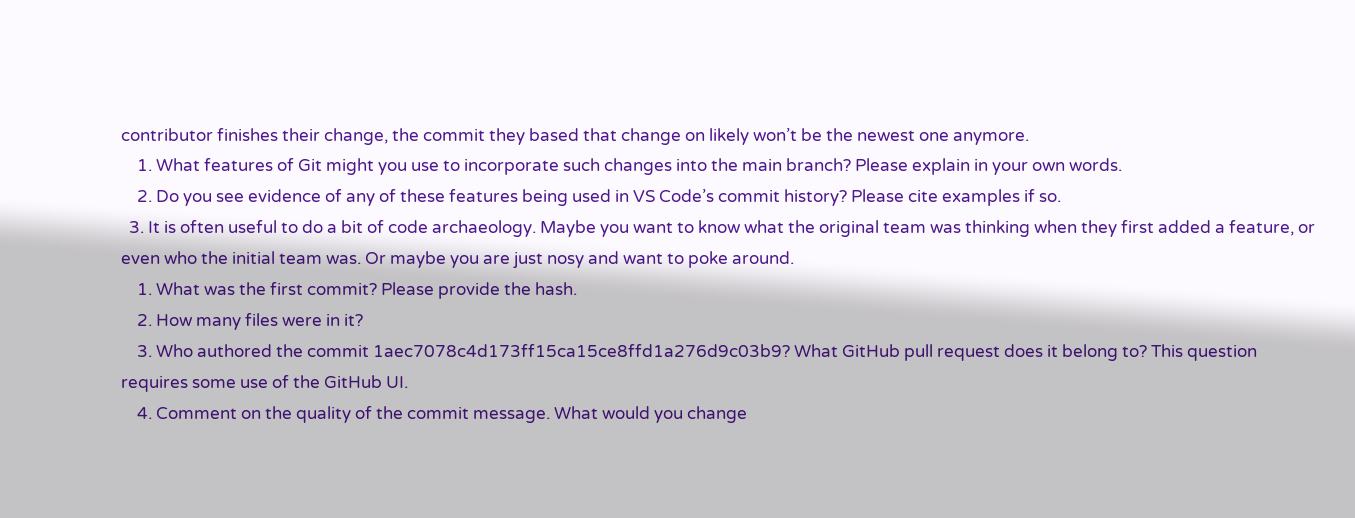contributor finishes their change, the commit they based that change on likely won’t be the newest one anymore.
    1. What features of Git might you use to incorporate such changes into the main branch? Please explain in your own words.
    2. Do you see evidence of any of these features being used in VS Code’s commit history? Please cite examples if so.
  3. It is often useful to do a bit of code archaeology. Maybe you want to know what the original team was thinking when they first added a feature, or even who the initial team was. Or maybe you are just nosy and want to poke around.
    1. What was the first commit? Please provide the hash.
    2. How many files were in it?
    3. Who authored the commit 1aec7078c4d173ff15ca15ce8ffd1a276d9c03b9? What GitHub pull request does it belong to? This question requires some use of the GitHub UI.
    4. Comment on the quality of the commit message. What would you change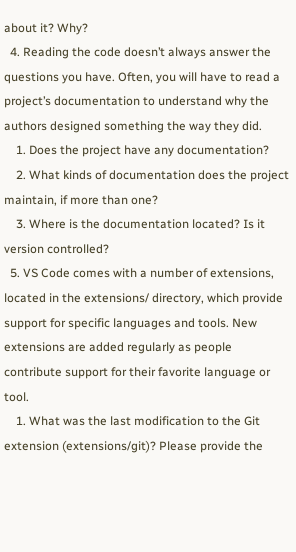about it? Why?
  4. Reading the code doesn’t always answer the questions you have. Often, you will have to read a project’s documentation to understand why the authors designed something the way they did.
    1. Does the project have any documentation?
    2. What kinds of documentation does the project maintain, if more than one?
    3. Where is the documentation located? Is it version controlled?
  5. VS Code comes with a number of extensions, located in the extensions/ directory, which provide support for specific languages and tools. New extensions are added regularly as people contribute support for their favorite language or tool.
    1. What was the last modification to the Git extension (extensions/git)? Please provide the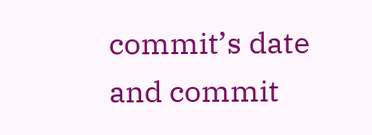commit’s date and commit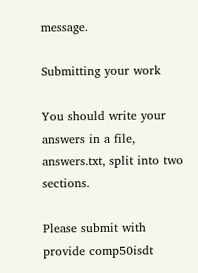message.

Submitting your work

You should write your answers in a file, answers.txt, split into two sections.

Please submit with provide comp50isdt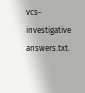vcs-investigative answers.txt.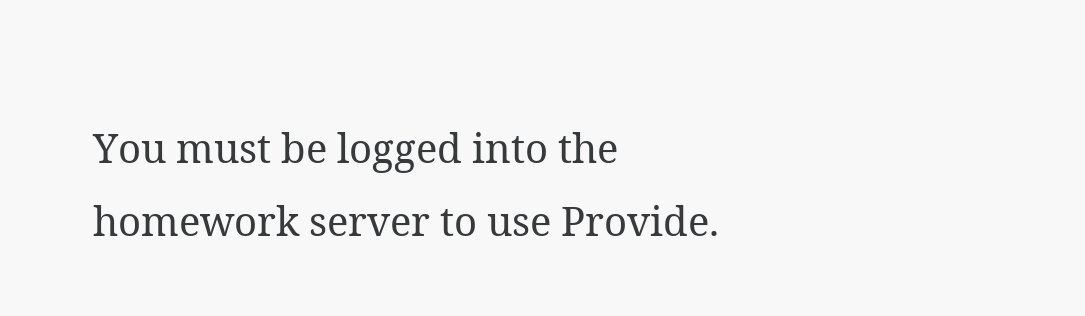You must be logged into the homework server to use Provide.